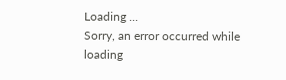Loading ...
Sorry, an error occurred while loading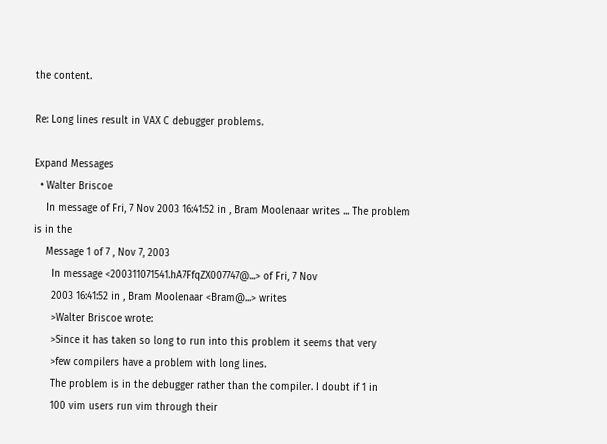the content.

Re: Long lines result in VAX C debugger problems.

Expand Messages
  • Walter Briscoe
    In message of Fri, 7 Nov 2003 16:41:52 in , Bram Moolenaar writes ... The problem is in the
    Message 1 of 7 , Nov 7, 2003
      In message <200311071541.hA7FfqZX007747@...> of Fri, 7 Nov
      2003 16:41:52 in , Bram Moolenaar <Bram@...> writes
      >Walter Briscoe wrote:
      >Since it has taken so long to run into this problem it seems that very
      >few compilers have a problem with long lines.
      The problem is in the debugger rather than the compiler. I doubt if 1 in
      100 vim users run vim through their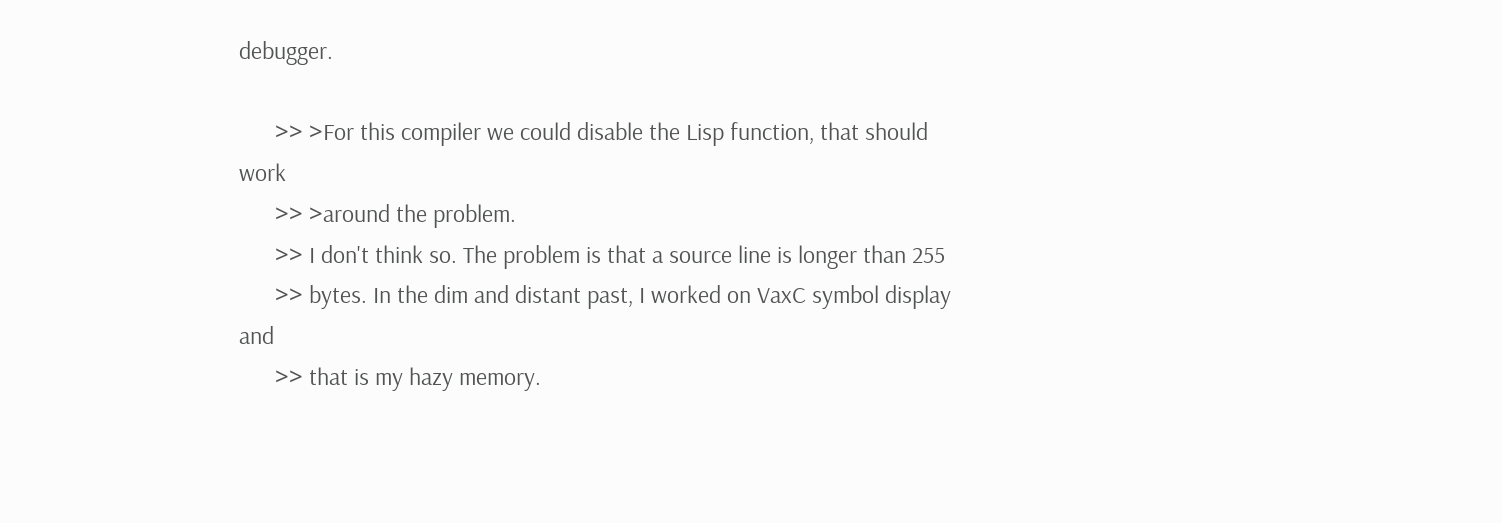debugger.

      >> >For this compiler we could disable the Lisp function, that should work
      >> >around the problem.
      >> I don't think so. The problem is that a source line is longer than 255
      >> bytes. In the dim and distant past, I worked on VaxC symbol display and
      >> that is my hazy memory.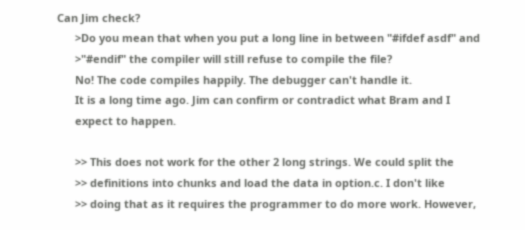Can Jim check?
      >Do you mean that when you put a long line in between "#ifdef asdf" and
      >"#endif" the compiler will still refuse to compile the file?
      No! The code compiles happily. The debugger can't handle it.
      It is a long time ago. Jim can confirm or contradict what Bram and I
      expect to happen.

      >> This does not work for the other 2 long strings. We could split the
      >> definitions into chunks and load the data in option.c. I don't like
      >> doing that as it requires the programmer to do more work. However,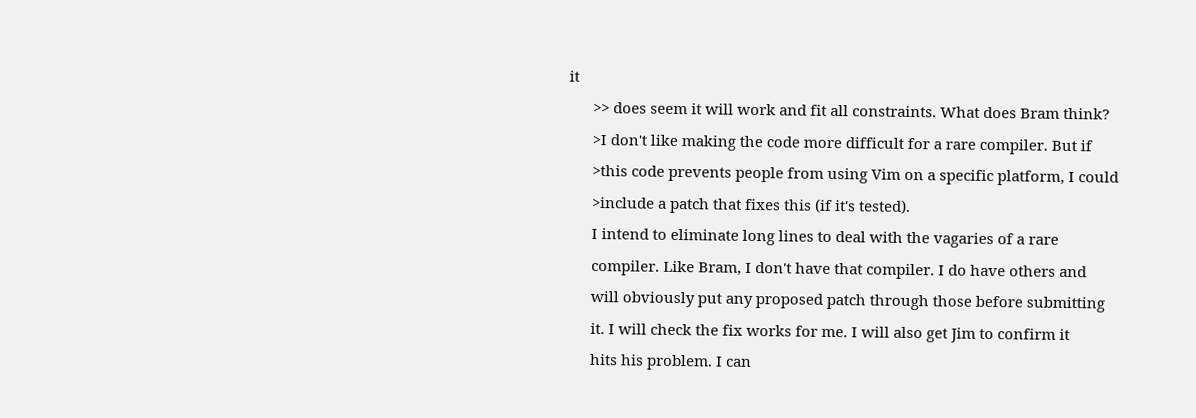it
      >> does seem it will work and fit all constraints. What does Bram think?
      >I don't like making the code more difficult for a rare compiler. But if
      >this code prevents people from using Vim on a specific platform, I could
      >include a patch that fixes this (if it's tested).
      I intend to eliminate long lines to deal with the vagaries of a rare
      compiler. Like Bram, I don't have that compiler. I do have others and
      will obviously put any proposed patch through those before submitting
      it. I will check the fix works for me. I will also get Jim to confirm it
      hits his problem. I can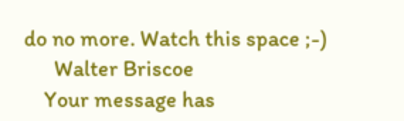do no more. Watch this space ;-)
      Walter Briscoe
    Your message has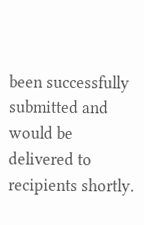been successfully submitted and would be delivered to recipients shortly.